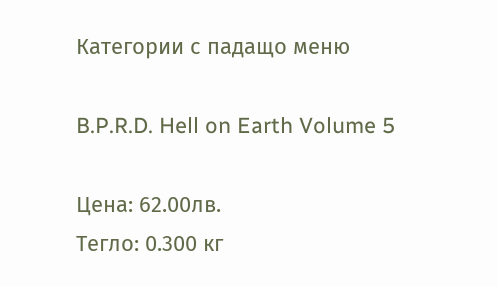Категории с падащо меню

B.P.R.D. Hell on Earth Volume 5

Цена: 62.00лв.
Тегло: 0.300 кг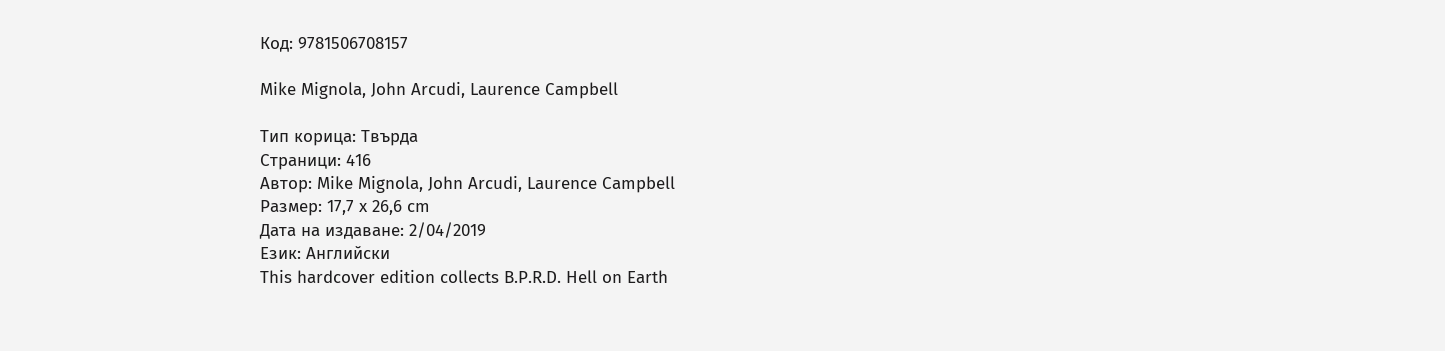Код: 9781506708157

Mike Mignola, John Arcudi, Laurence Campbell

Тип корица: Твърда
Страници: 416
Автор: Mike Mignola, John Arcudi, Laurence Campbell
Размер: 17,7 x 26,6 cm
Дата на издаване: 2/04/2019
Език: Английски
This hardcover edition collects B.P.R.D. Hell on Earth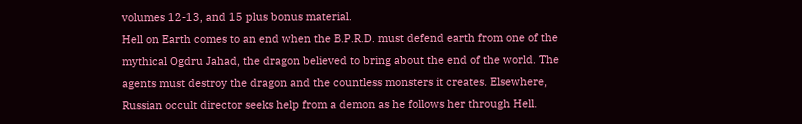volumes 12-13, and 15 plus bonus material.
Hell on Earth comes to an end when the B.P.R.D. must defend earth from one of the mythical Ogdru Jahad, the dragon believed to bring about the end of the world. The agents must destroy the dragon and the countless monsters it creates. Elsewhere, Russian occult director seeks help from a demon as he follows her through Hell.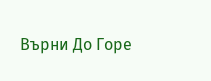Върни До Горе